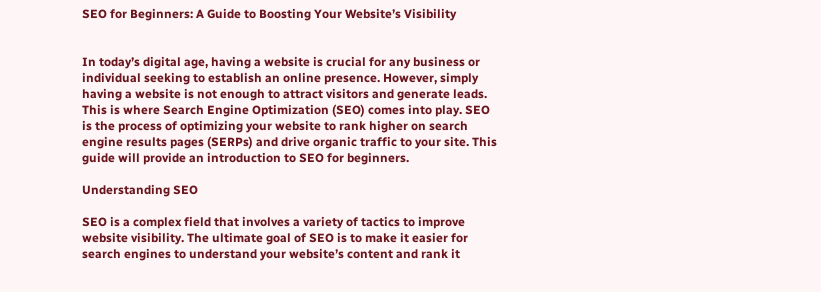SEO for Beginners: A Guide to Boosting Your Website’s Visibility


In today’s digital age, having a website is crucial for any business or individual seeking to establish an online presence. However, simply having a website is not enough to attract visitors and generate leads. This is where Search Engine Optimization (SEO) comes into play. SEO is the process of optimizing your website to rank higher on search engine results pages (SERPs) and drive organic traffic to your site. This guide will provide an introduction to SEO for beginners.

Understanding SEO

SEO is a complex field that involves a variety of tactics to improve website visibility. The ultimate goal of SEO is to make it easier for search engines to understand your website’s content and rank it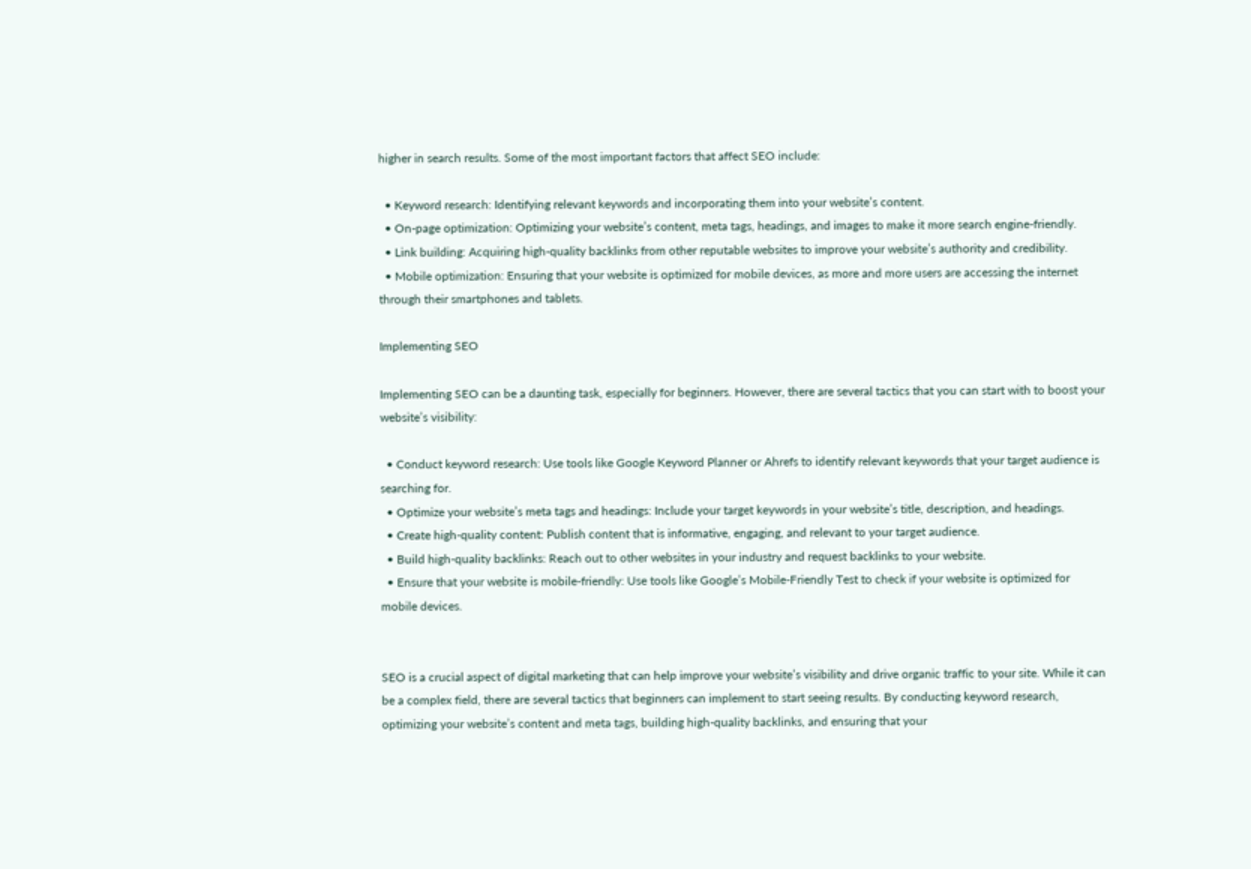higher in search results. Some of the most important factors that affect SEO include:

  • Keyword research: Identifying relevant keywords and incorporating them into your website’s content.
  • On-page optimization: Optimizing your website’s content, meta tags, headings, and images to make it more search engine-friendly.
  • Link building: Acquiring high-quality backlinks from other reputable websites to improve your website’s authority and credibility.
  • Mobile optimization: Ensuring that your website is optimized for mobile devices, as more and more users are accessing the internet through their smartphones and tablets.

Implementing SEO

Implementing SEO can be a daunting task, especially for beginners. However, there are several tactics that you can start with to boost your website’s visibility:

  • Conduct keyword research: Use tools like Google Keyword Planner or Ahrefs to identify relevant keywords that your target audience is searching for.
  • Optimize your website’s meta tags and headings: Include your target keywords in your website’s title, description, and headings.
  • Create high-quality content: Publish content that is informative, engaging, and relevant to your target audience.
  • Build high-quality backlinks: Reach out to other websites in your industry and request backlinks to your website.
  • Ensure that your website is mobile-friendly: Use tools like Google’s Mobile-Friendly Test to check if your website is optimized for mobile devices.


SEO is a crucial aspect of digital marketing that can help improve your website’s visibility and drive organic traffic to your site. While it can be a complex field, there are several tactics that beginners can implement to start seeing results. By conducting keyword research, optimizing your website’s content and meta tags, building high-quality backlinks, and ensuring that your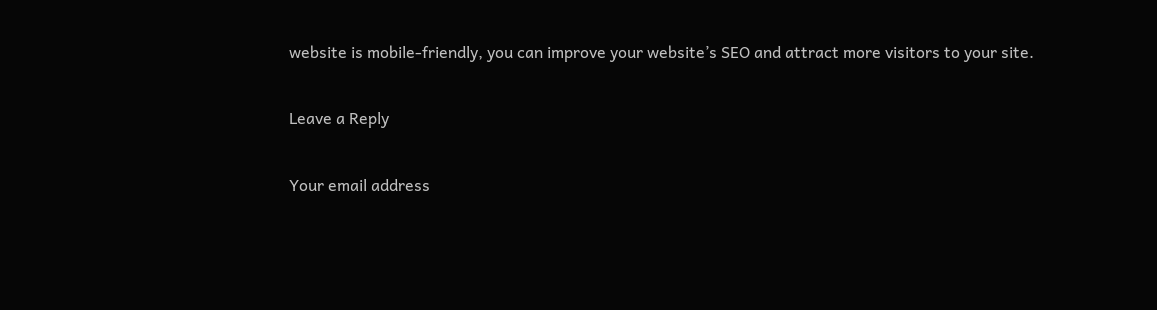website is mobile-friendly, you can improve your website’s SEO and attract more visitors to your site.

Leave a Reply

Your email address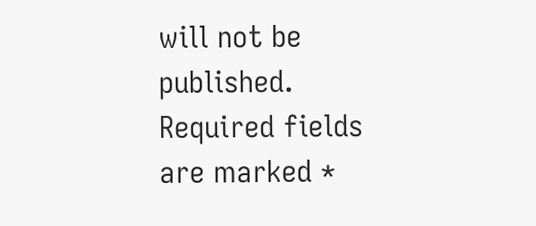will not be published. Required fields are marked *